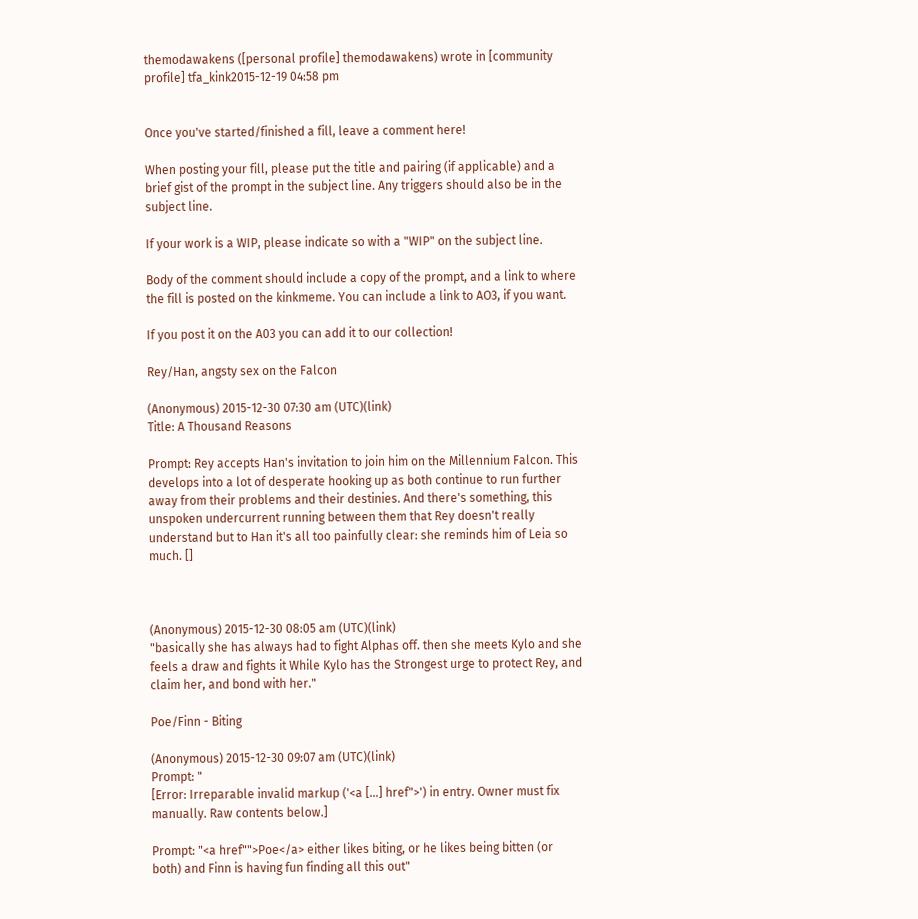themodawakens ([personal profile] themodawakens) wrote in [community profile] tfa_kink2015-12-19 04:58 pm


Once you've started/finished a fill, leave a comment here!

When posting your fill, please put the title and pairing (if applicable) and a brief gist of the prompt in the subject line. Any triggers should also be in the subject line.

If your work is a WIP, please indicate so with a "WIP" on the subject line.

Body of the comment should include a copy of the prompt, and a link to where the fill is posted on the kinkmeme. You can include a link to AO3, if you want.

If you post it on the A03 you can add it to our collection!

Rey/Han, angsty sex on the Falcon

(Anonymous) 2015-12-30 07:30 am (UTC)(link)
Title: A Thousand Reasons

Prompt: Rey accepts Han's invitation to join him on the Millennium Falcon. This develops into a lot of desperate hooking up as both continue to run further away from their problems and their destinies. And there's something, this unspoken undercurrent running between them that Rey doesn't really understand but to Han it's all too painfully clear: she reminds him of Leia so much. []



(Anonymous) 2015-12-30 08:05 am (UTC)(link)
"basically she has always had to fight Alphas off. then she meets Kylo and she feels a draw and fights it While Kylo has the Strongest urge to protect Rey, and claim her, and bond with her."

Poe/Finn - Biting

(Anonymous) 2015-12-30 09:07 am (UTC)(link)
Prompt: "
[Error: Irreparable invalid markup ('<a [...] href">') in entry. Owner must fix manually. Raw contents below.]

Prompt: "<a href"">Poe</a> either likes biting, or he likes being bitten (or both) and Finn is having fun finding all this out"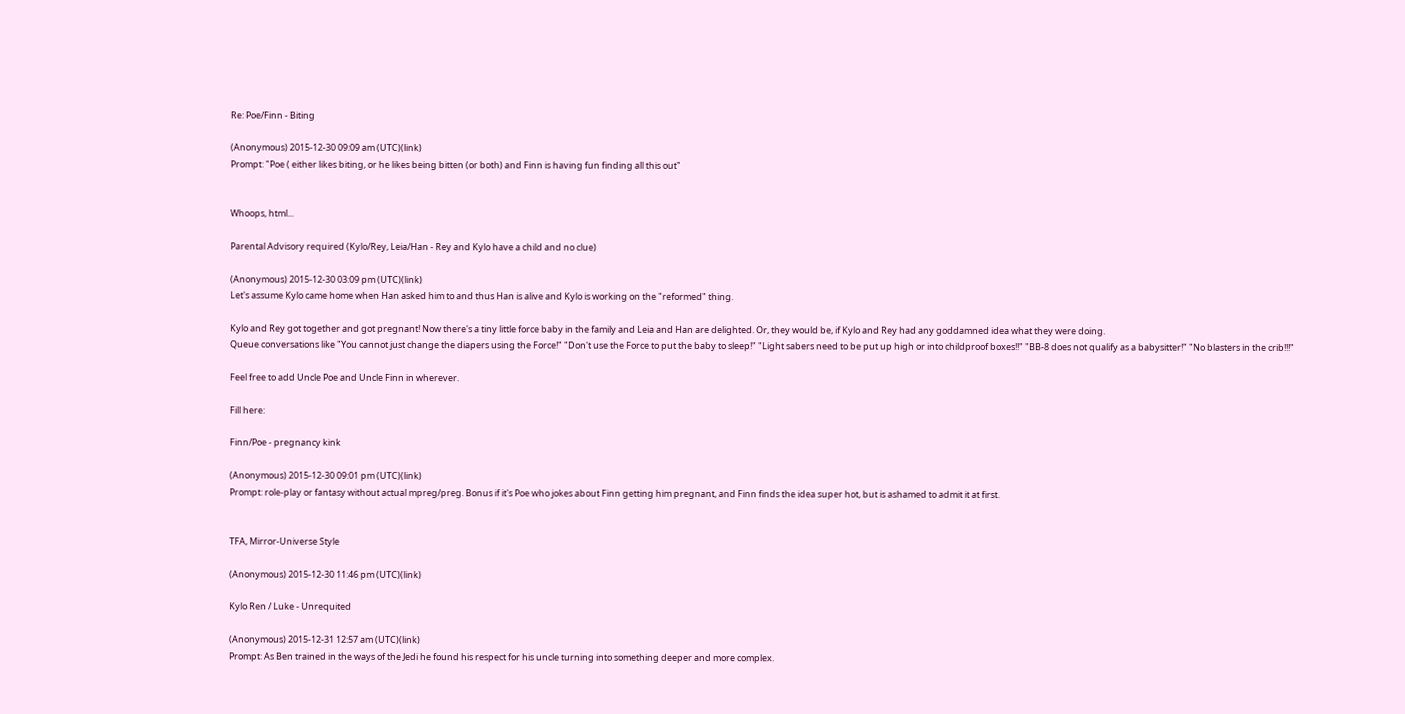Re: Poe/Finn - Biting

(Anonymous) 2015-12-30 09:09 am (UTC)(link)
Prompt: "Poe ( either likes biting, or he likes being bitten (or both) and Finn is having fun finding all this out"


Whoops, html...

Parental Advisory required (Kylo/Rey, Leia/Han - Rey and Kylo have a child and no clue)

(Anonymous) 2015-12-30 03:09 pm (UTC)(link)
Let's assume Kylo came home when Han asked him to and thus Han is alive and Kylo is working on the "reformed" thing.

Kylo and Rey got together and got pregnant! Now there's a tiny little force baby in the family and Leia and Han are delighted. Or, they would be, if Kylo and Rey had any goddamned idea what they were doing.
Queue conversations like "You cannot just change the diapers using the Force!" "Don't use the Force to put the baby to sleep!" "Light sabers need to be put up high or into childproof boxes!!" "BB-8 does not qualify as a babysitter!" "No blasters in the crib!!!"

Feel free to add Uncle Poe and Uncle Finn in wherever.

Fill here:

Finn/Poe - pregnancy kink

(Anonymous) 2015-12-30 09:01 pm (UTC)(link)
Prompt: role-play or fantasy without actual mpreg/preg. Bonus if it's Poe who jokes about Finn getting him pregnant, and Finn finds the idea super hot, but is ashamed to admit it at first.


TFA, Mirror-Universe Style

(Anonymous) 2015-12-30 11:46 pm (UTC)(link)

Kylo Ren / Luke - Unrequited

(Anonymous) 2015-12-31 12:57 am (UTC)(link)
Prompt: As Ben trained in the ways of the Jedi he found his respect for his uncle turning into something deeper and more complex.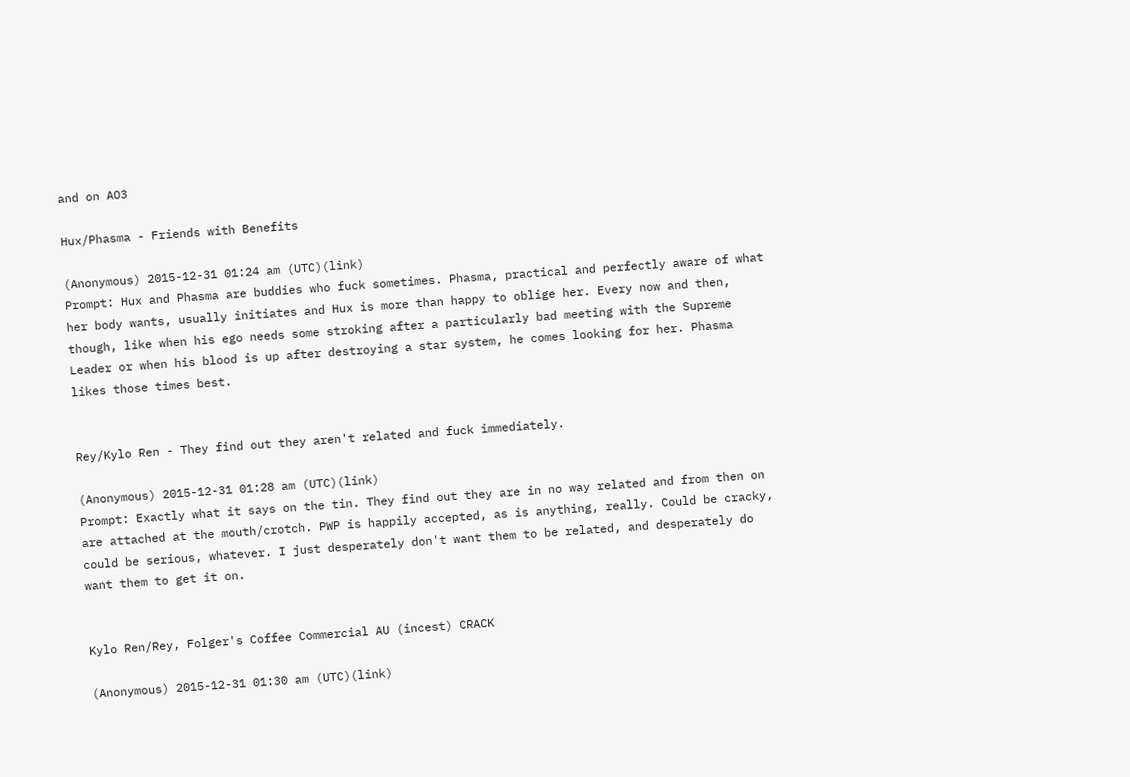and on AO3

Hux/Phasma - Friends with Benefits

(Anonymous) 2015-12-31 01:24 am (UTC)(link)
Prompt: Hux and Phasma are buddies who fuck sometimes. Phasma, practical and perfectly aware of what her body wants, usually initiates and Hux is more than happy to oblige her. Every now and then, though, like when his ego needs some stroking after a particularly bad meeting with the Supreme Leader or when his blood is up after destroying a star system, he comes looking for her. Phasma likes those times best.


Rey/Kylo Ren - They find out they aren't related and fuck immediately.

(Anonymous) 2015-12-31 01:28 am (UTC)(link)
Prompt: Exactly what it says on the tin. They find out they are in no way related and from then on are attached at the mouth/crotch. PWP is happily accepted, as is anything, really. Could be cracky, could be serious, whatever. I just desperately don't want them to be related, and desperately do want them to get it on.


Kylo Ren/Rey, Folger's Coffee Commercial AU (incest) CRACK

(Anonymous) 2015-12-31 01:30 am (UTC)(link)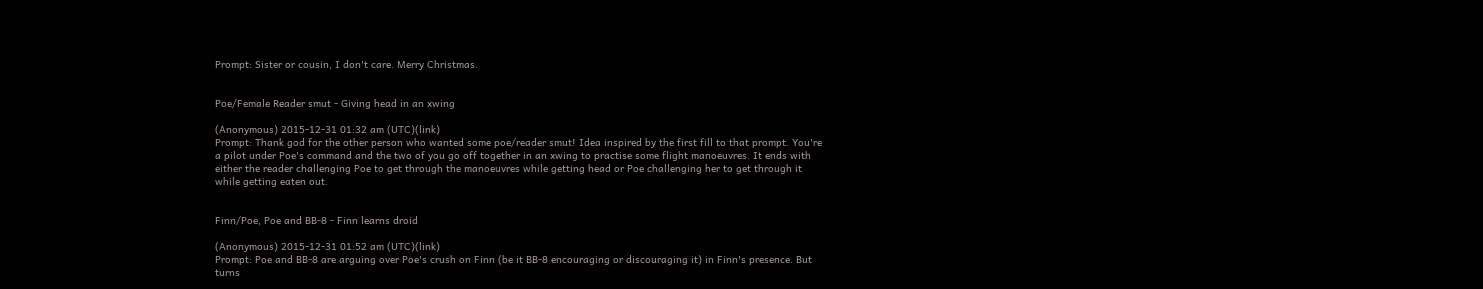Prompt: Sister or cousin, I don't care. Merry Christmas.


Poe/Female Reader smut - Giving head in an xwing

(Anonymous) 2015-12-31 01:32 am (UTC)(link)
Prompt: Thank god for the other person who wanted some poe/reader smut! Idea inspired by the first fill to that prompt. You're a pilot under Poe's command and the two of you go off together in an xwing to practise some flight manoeuvres. It ends with either the reader challenging Poe to get through the manoeuvres while getting head or Poe challenging her to get through it while getting eaten out.


Finn/Poe, Poe and BB-8 - Finn learns droid

(Anonymous) 2015-12-31 01:52 am (UTC)(link)
Prompt: Poe and BB-8 are arguing over Poe's crush on Finn (be it BB-8 encouraging or discouraging it) in Finn's presence. But turns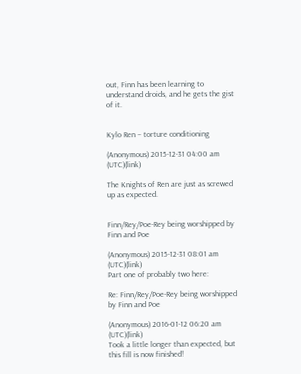out, Finn has been learning to understand droids, and he gets the gist of it.


Kylo Ren – torture conditioning

(Anonymous) 2015-12-31 04:00 am (UTC)(link)

The Knights of Ren are just as screwed up as expected.


Finn/Rey/Poe-Rey being worshipped by Finn and Poe

(Anonymous) 2015-12-31 08:01 am (UTC)(link)
Part one of probably two here:

Re: Finn/Rey/Poe-Rey being worshipped by Finn and Poe

(Anonymous) 2016-01-12 06:20 am (UTC)(link)
Took a little longer than expected, but this fill is now finished!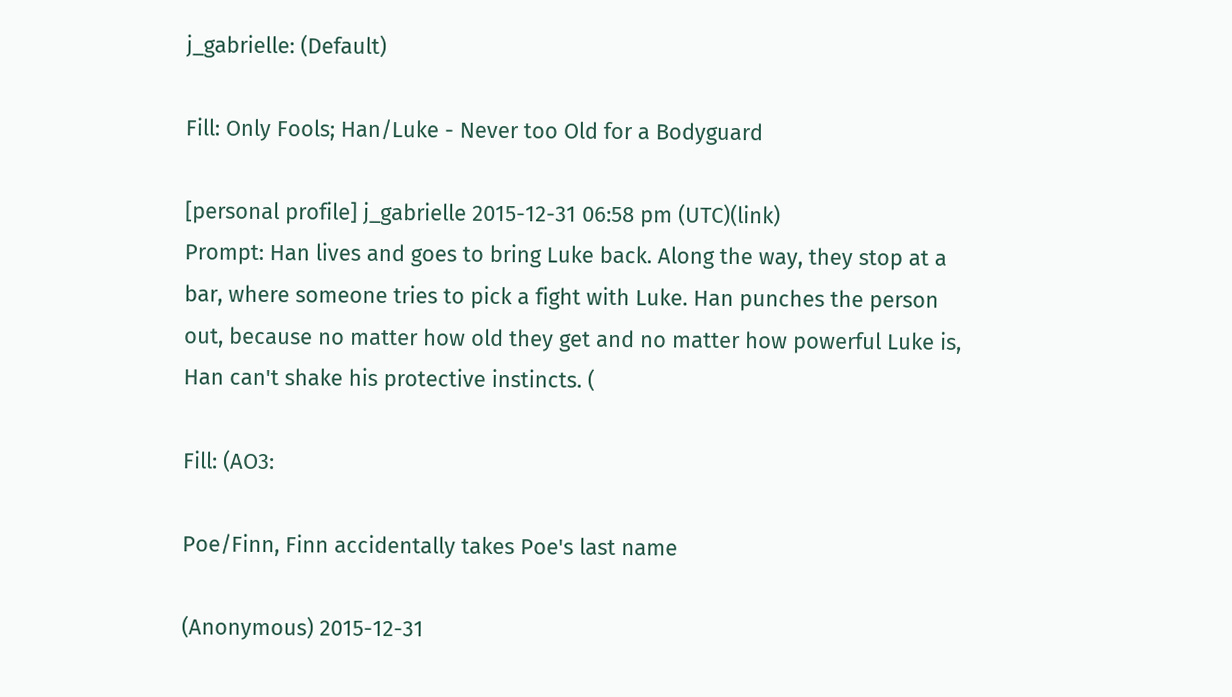j_gabrielle: (Default)

Fill: Only Fools; Han/Luke - Never too Old for a Bodyguard

[personal profile] j_gabrielle 2015-12-31 06:58 pm (UTC)(link)
Prompt: Han lives and goes to bring Luke back. Along the way, they stop at a bar, where someone tries to pick a fight with Luke. Han punches the person out, because no matter how old they get and no matter how powerful Luke is, Han can't shake his protective instincts. (

Fill: (AO3:

Poe/Finn, Finn accidentally takes Poe's last name

(Anonymous) 2015-12-31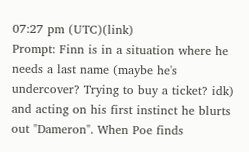07:27 pm (UTC)(link)
Prompt: Finn is in a situation where he needs a last name (maybe he's undercover? Trying to buy a ticket? idk) and acting on his first instinct he blurts out "Dameron". When Poe finds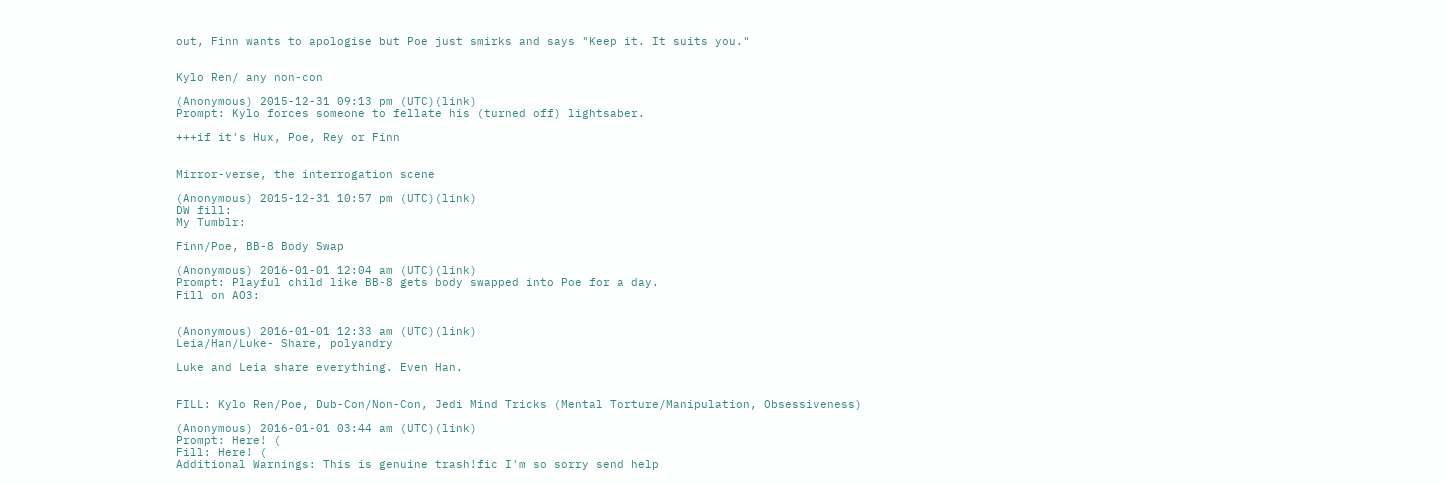out, Finn wants to apologise but Poe just smirks and says "Keep it. It suits you."


Kylo Ren/ any non-con

(Anonymous) 2015-12-31 09:13 pm (UTC)(link)
Prompt: Kylo forces someone to fellate his (turned off) lightsaber.

+++if it's Hux, Poe, Rey or Finn


Mirror-verse, the interrogation scene

(Anonymous) 2015-12-31 10:57 pm (UTC)(link)
DW fill:
My Tumblr:

Finn/Poe, BB-8 Body Swap

(Anonymous) 2016-01-01 12:04 am (UTC)(link)
Prompt: Playful child like BB-8 gets body swapped into Poe for a day.
Fill on AO3:


(Anonymous) 2016-01-01 12:33 am (UTC)(link)
Leia/Han/Luke- Share, polyandry

Luke and Leia share everything. Even Han.


FILL: Kylo Ren/Poe, Dub-Con/Non-Con, Jedi Mind Tricks (Mental Torture/Manipulation, Obsessiveness)

(Anonymous) 2016-01-01 03:44 am (UTC)(link)
Prompt: Here! (
Fill: Here! (
Additional Warnings: This is genuine trash!fic I'm so sorry send help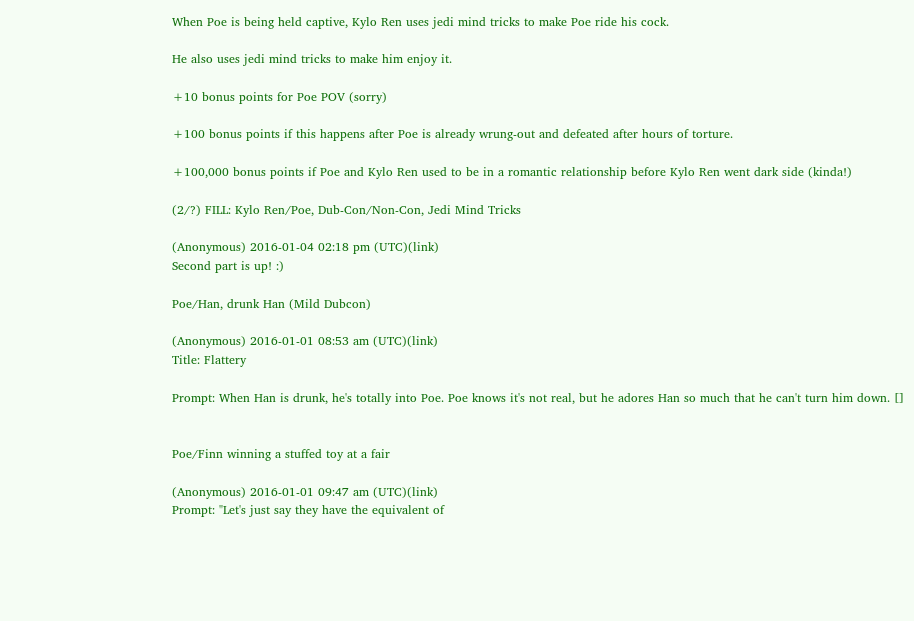When Poe is being held captive, Kylo Ren uses jedi mind tricks to make Poe ride his cock.

He also uses jedi mind tricks to make him enjoy it.

+10 bonus points for Poe POV (sorry)

+100 bonus points if this happens after Poe is already wrung-out and defeated after hours of torture.

+100,000 bonus points if Poe and Kylo Ren used to be in a romantic relationship before Kylo Ren went dark side (kinda!)

(2/?) FILL: Kylo Ren/Poe, Dub-Con/Non-Con, Jedi Mind Tricks

(Anonymous) 2016-01-04 02:18 pm (UTC)(link)
Second part is up! :)

Poe/Han, drunk Han (Mild Dubcon)

(Anonymous) 2016-01-01 08:53 am (UTC)(link)
Title: Flattery

Prompt: When Han is drunk, he's totally into Poe. Poe knows it's not real, but he adores Han so much that he can't turn him down. []


Poe/Finn winning a stuffed toy at a fair

(Anonymous) 2016-01-01 09:47 am (UTC)(link)
Prompt: "Let's just say they have the equivalent of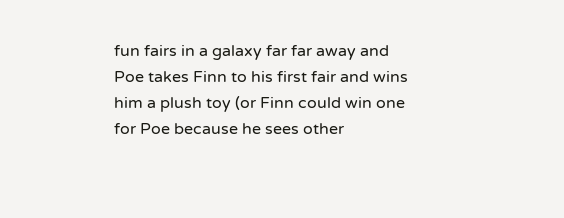fun fairs in a galaxy far far away and Poe takes Finn to his first fair and wins him a plush toy (or Finn could win one for Poe because he sees other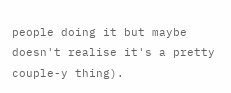people doing it but maybe doesn't realise it's a pretty couple-y thing).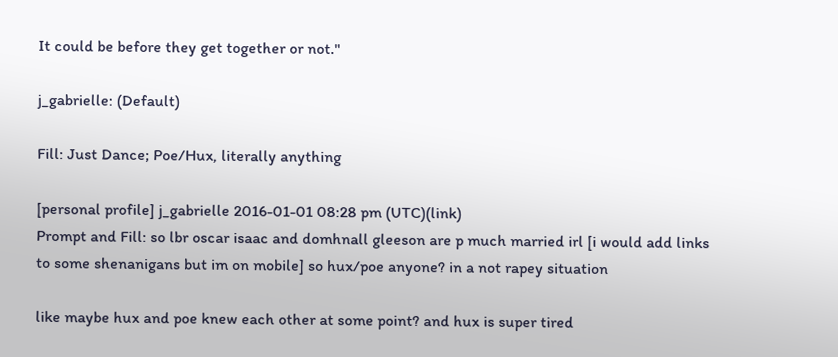It could be before they get together or not."

j_gabrielle: (Default)

Fill: Just Dance; Poe/Hux, literally anything

[personal profile] j_gabrielle 2016-01-01 08:28 pm (UTC)(link)
Prompt and Fill: so lbr oscar isaac and domhnall gleeson are p much married irl [i would add links to some shenanigans but im on mobile] so hux/poe anyone? in a not rapey situation

like maybe hux and poe knew each other at some point? and hux is super tired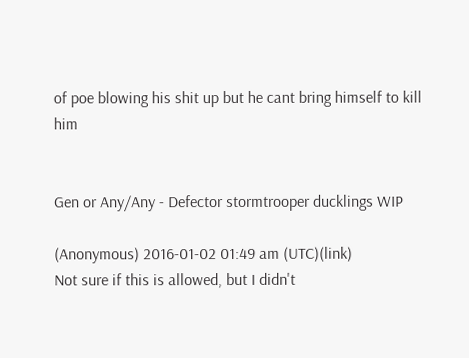of poe blowing his shit up but he cant bring himself to kill him


Gen or Any/Any - Defector stormtrooper ducklings WIP

(Anonymous) 2016-01-02 01:49 am (UTC)(link)
Not sure if this is allowed, but I didn't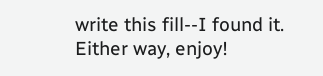write this fill--I found it. Either way, enjoy!